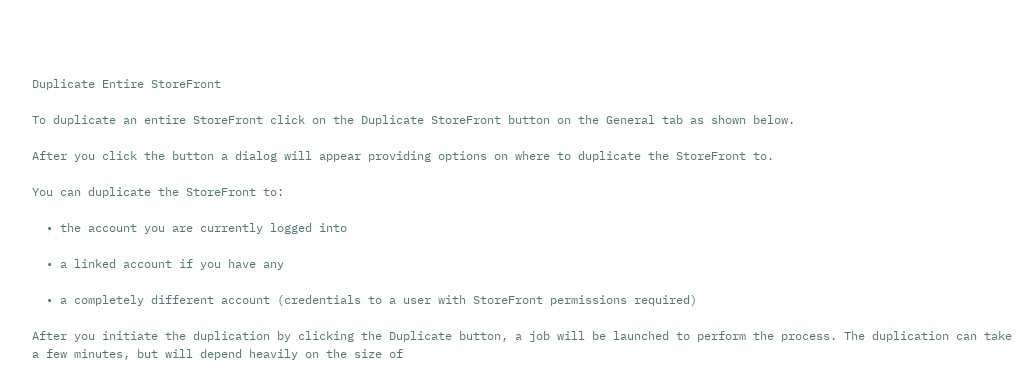Duplicate Entire StoreFront

To duplicate an entire StoreFront click on the Duplicate StoreFront button on the General tab as shown below.

After you click the button a dialog will appear providing options on where to duplicate the StoreFront to.

You can duplicate the StoreFront to:

  • the account you are currently logged into

  • a linked account if you have any

  • a completely different account (credentials to a user with StoreFront permissions required)

After you initiate the duplication by clicking the Duplicate button, a job will be launched to perform the process. The duplication can take a few minutes, but will depend heavily on the size of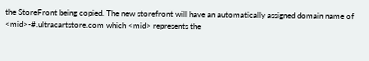the StoreFront being copied. The new storefront will have an automatically assigned domain name of <mid>-#.ultracartstore.com which <mid> represents the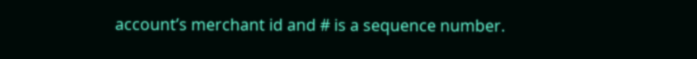account’s merchant id and # is a sequence number.